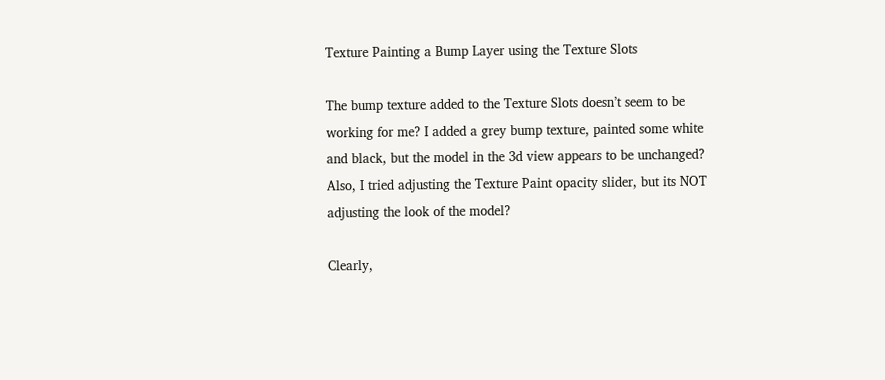Texture Painting a Bump Layer using the Texture Slots

The bump texture added to the Texture Slots doesn’t seem to be working for me? I added a grey bump texture, painted some white and black, but the model in the 3d view appears to be unchanged? Also, I tried adjusting the Texture Paint opacity slider, but its NOT adjusting the look of the model?

Clearly,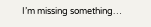I’m missing something…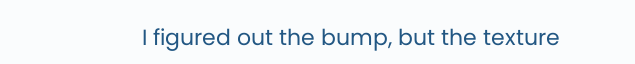I figured out the bump, but the texture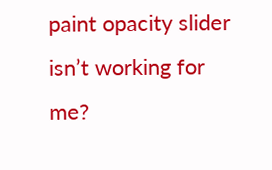paint opacity slider isn’t working for me?